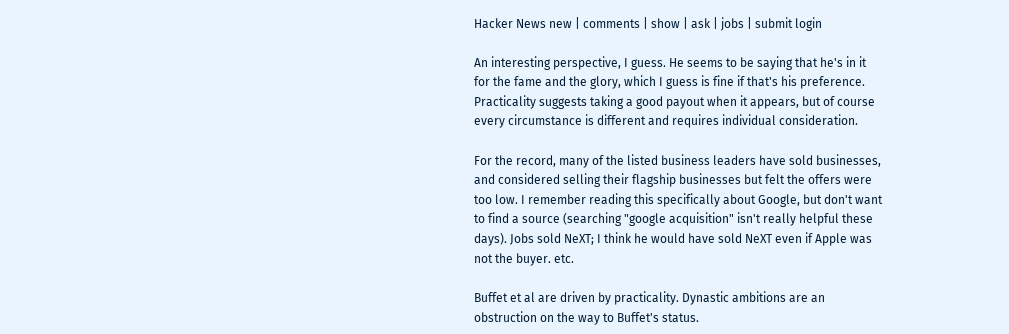Hacker News new | comments | show | ask | jobs | submit login

An interesting perspective, I guess. He seems to be saying that he's in it for the fame and the glory, which I guess is fine if that's his preference. Practicality suggests taking a good payout when it appears, but of course every circumstance is different and requires individual consideration.

For the record, many of the listed business leaders have sold businesses, and considered selling their flagship businesses but felt the offers were too low. I remember reading this specifically about Google, but don't want to find a source (searching "google acquisition" isn't really helpful these days). Jobs sold NeXT; I think he would have sold NeXT even if Apple was not the buyer. etc.

Buffet et al are driven by practicality. Dynastic ambitions are an obstruction on the way to Buffet's status.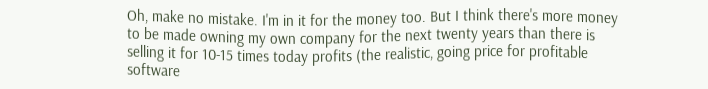Oh, make no mistake. I'm in it for the money too. But I think there's more money to be made owning my own company for the next twenty years than there is selling it for 10-15 times today profits (the realistic, going price for profitable software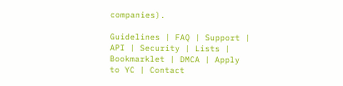companies).

Guidelines | FAQ | Support | API | Security | Lists | Bookmarklet | DMCA | Apply to YC | Contact